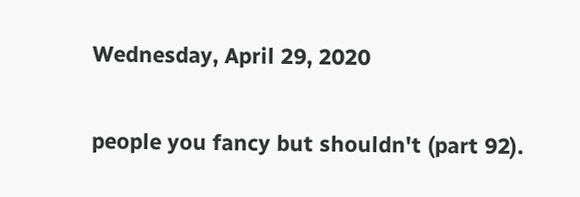Wednesday, April 29, 2020

people you fancy but shouldn't (part 92).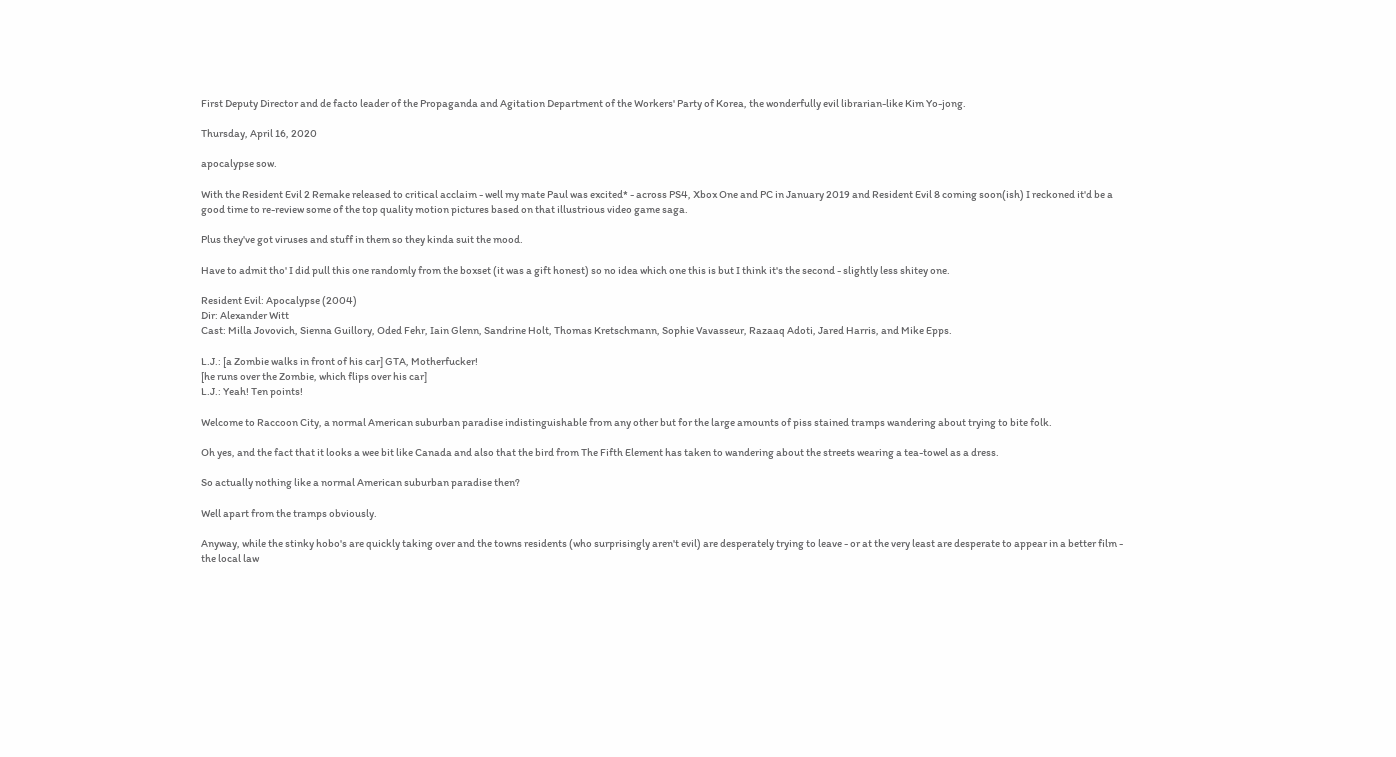First Deputy Director and de facto leader of the Propaganda and Agitation Department of the Workers' Party of Korea, the wonderfully evil librarian-like Kim Yo-jong.

Thursday, April 16, 2020

apocalypse sow.

With the Resident Evil 2 Remake released to critical acclaim - well my mate Paul was excited* - across PS4, Xbox One and PC in January 2019 and Resident Evil 8 coming soon(ish) I reckoned it'd be a good time to re-review some of the top quality motion pictures based on that illustrious video game saga.

Plus they've got viruses and stuff in them so they kinda suit the mood.

Have to admit tho' I did pull this one randomly from the boxset (it was a gift honest) so no idea which one this is but I think it's the second - slightly less shitey one.

Resident Evil: Apocalypse (2004)
Dir: Alexander Witt
Cast: Milla Jovovich, Sienna Guillory, Oded Fehr, Iain Glenn, Sandrine Holt, Thomas Kretschmann, Sophie Vavasseur, Razaaq Adoti, Jared Harris, and Mike Epps.

L.J.: [a Zombie walks in front of his car] GTA, Motherfucker!
[he runs over the Zombie, which flips over his car]
L.J.: Yeah! Ten points!

Welcome to Raccoon City, a normal American suburban paradise indistinguishable from any other but for the large amounts of piss stained tramps wandering about trying to bite folk.

Oh yes, and the fact that it looks a wee bit like Canada and also that the bird from The Fifth Element has taken to wandering about the streets wearing a tea-towel as a dress.

So actually nothing like a normal American suburban paradise then?

Well apart from the tramps obviously.

Anyway, while the stinky hobo's are quickly taking over and the towns residents (who surprisingly aren't evil) are desperately trying to leave - or at the very least are desperate to appear in a better film - the local law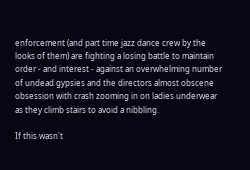enforcement (and part time jazz dance crew by the looks of them) are fighting a losing battle to maintain order - and interest - against an overwhelming number of undead gypsies and the directors almost obscene obsession with crash zooming in on ladies underwear as they climb stairs to avoid a nibbling.

If this wasn't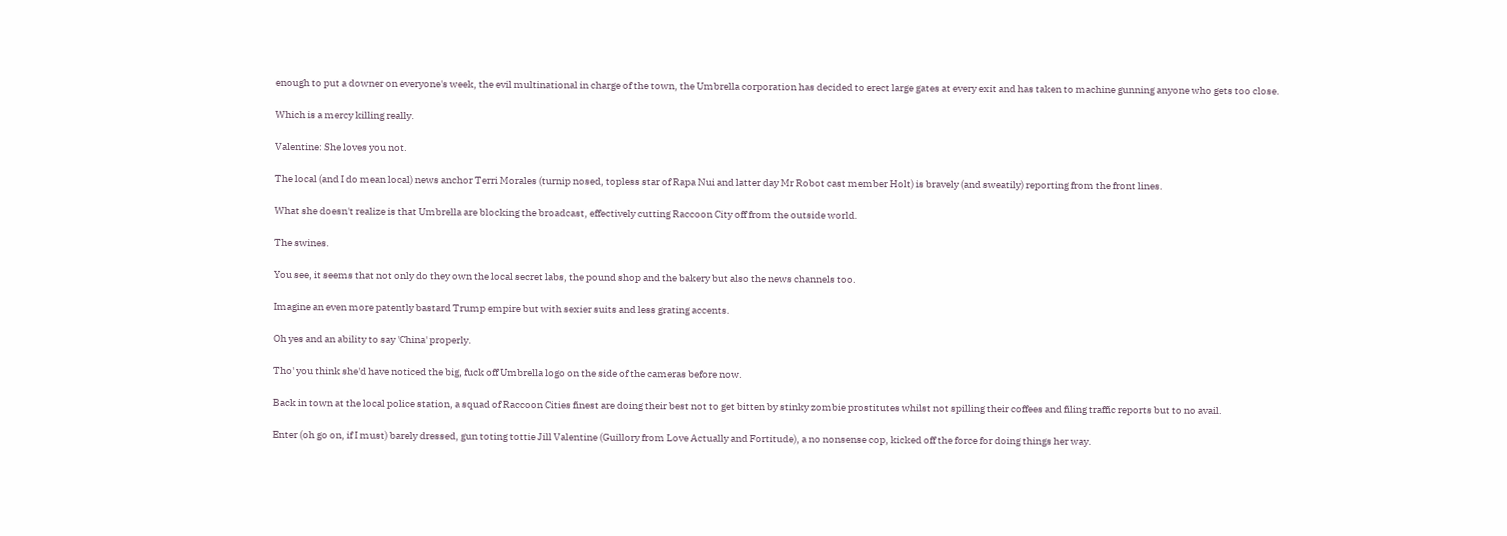enough to put a downer on everyone's week, the evil multinational in charge of the town, the Umbrella corporation has decided to erect large gates at every exit and has taken to machine gunning anyone who gets too close.

Which is a mercy killing really.

Valentine: She loves you not.

The local (and I do mean local) news anchor Terri Morales (turnip nosed, topless star of Rapa Nui and latter day Mr Robot cast member Holt) is bravely (and sweatily) reporting from the front lines.

What she doesn't realize is that Umbrella are blocking the broadcast, effectively cutting Raccoon City off from the outside world.

The swines.

You see, it seems that not only do they own the local secret labs, the pound shop and the bakery but also the news channels too.

Imagine an even more patently bastard Trump empire but with sexier suits and less grating accents.

Oh yes and an ability to say 'China' properly.

Tho' you think she'd have noticed the big, fuck off Umbrella logo on the side of the cameras before now.

Back in town at the local police station, a squad of Raccoon Cities finest are doing their best not to get bitten by stinky zombie prostitutes whilst not spilling their coffees and filing traffic reports but to no avail.

Enter (oh go on, if I must) barely dressed, gun toting tottie Jill Valentine (Guillory from Love Actually and Fortitude), a no nonsense cop, kicked off the force for doing things her way.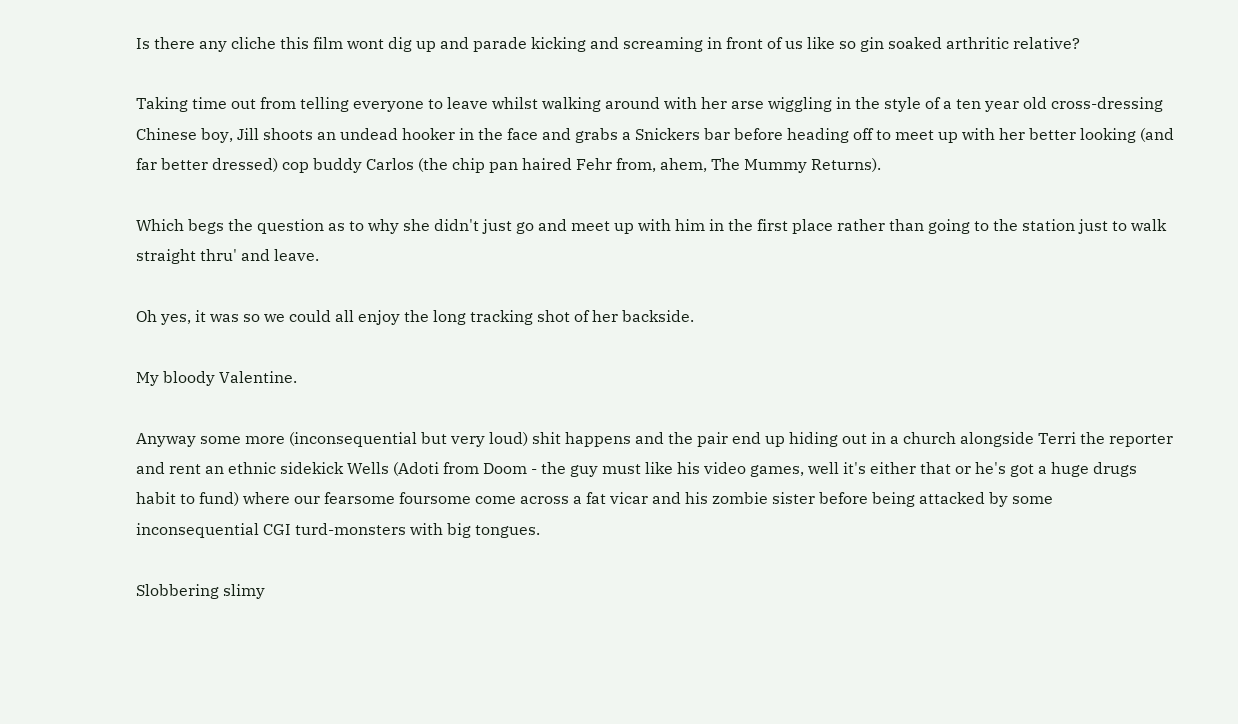Is there any cliche this film wont dig up and parade kicking and screaming in front of us like so gin soaked arthritic relative?

Taking time out from telling everyone to leave whilst walking around with her arse wiggling in the style of a ten year old cross-dressing Chinese boy, Jill shoots an undead hooker in the face and grabs a Snickers bar before heading off to meet up with her better looking (and far better dressed) cop buddy Carlos (the chip pan haired Fehr from, ahem, The Mummy Returns).

Which begs the question as to why she didn't just go and meet up with him in the first place rather than going to the station just to walk straight thru' and leave.

Oh yes, it was so we could all enjoy the long tracking shot of her backside.

My bloody Valentine.

Anyway some more (inconsequential but very loud) shit happens and the pair end up hiding out in a church alongside Terri the reporter and rent an ethnic sidekick Wells (Adoti from Doom - the guy must like his video games, well it's either that or he's got a huge drugs habit to fund) where our fearsome foursome come across a fat vicar and his zombie sister before being attacked by some inconsequential CGI turd-monsters with big tongues.

Slobbering slimy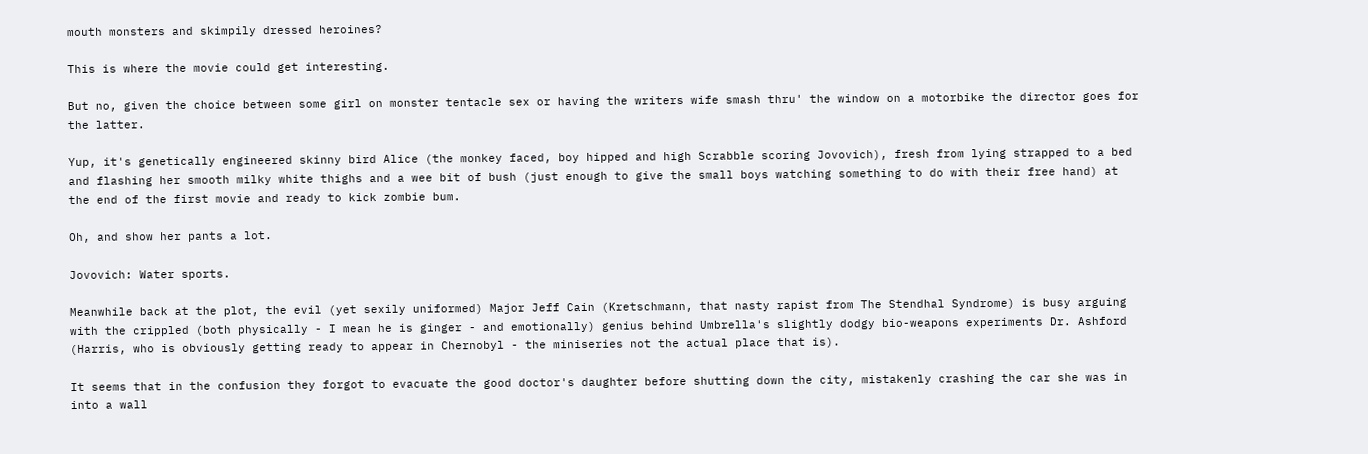mouth monsters and skimpily dressed heroines?

This is where the movie could get interesting.

But no, given the choice between some girl on monster tentacle sex or having the writers wife smash thru' the window on a motorbike the director goes for the latter.

Yup, it's genetically engineered skinny bird Alice (the monkey faced, boy hipped and high Scrabble scoring Jovovich), fresh from lying strapped to a bed and flashing her smooth milky white thighs and a wee bit of bush (just enough to give the small boys watching something to do with their free hand) at the end of the first movie and ready to kick zombie bum.

Oh, and show her pants a lot.

Jovovich: Water sports.

Meanwhile back at the plot, the evil (yet sexily uniformed) Major Jeff Cain (Kretschmann, that nasty rapist from The Stendhal Syndrome) is busy arguing with the crippled (both physically - I mean he is ginger - and emotionally) genius behind Umbrella's slightly dodgy bio-weapons experiments Dr. Ashford (Harris, who is obviously getting ready to appear in Chernobyl - the miniseries not the actual place that is).

It seems that in the confusion they forgot to evacuate the good doctor's daughter before shutting down the city, mistakenly crashing the car she was in into a wall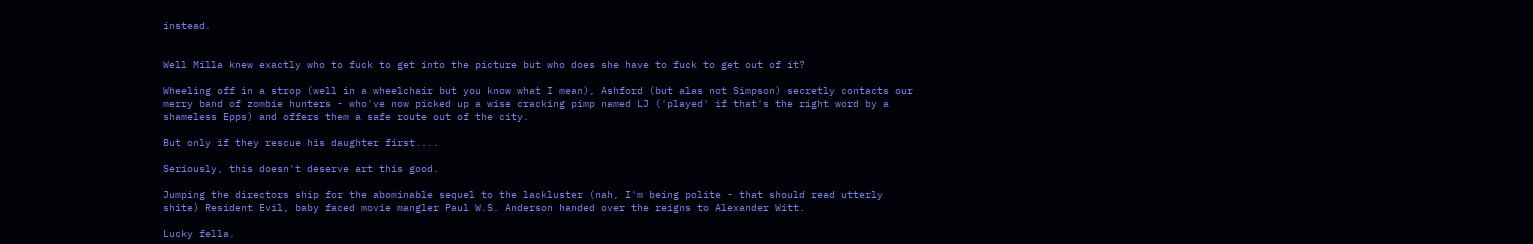instead.


Well Milla knew exactly who to fuck to get into the picture but who does she have to fuck to get out of it?

Wheeling off in a strop (well in a wheelchair but you know what I mean), Ashford (but alas not Simpson) secretly contacts our merry band of zombie hunters - who've now picked up a wise cracking pimp named LJ ('played' if that's the right word by a shameless Epps) and offers them a safe route out of the city.

But only if they rescue his daughter first....

Seriously, this doesn't deserve art this good.

Jumping the directors ship for the abominable sequel to the lackluster (nah, I'm being polite - that should read utterly shite) Resident Evil, baby faced movie mangler Paul W.S. Anderson handed over the reigns to Alexander Witt.

Lucky fella.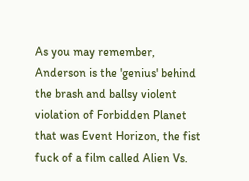As you may remember, Anderson is the 'genius' behind the brash and ballsy violent violation of Forbidden Planet that was Event Horizon, the fist fuck of a film called Alien Vs.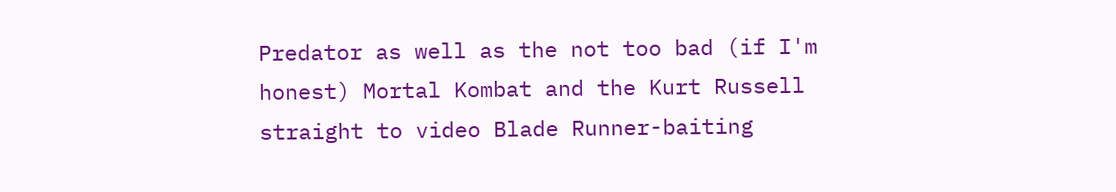Predator as well as the not too bad (if I'm honest) Mortal Kombat and the Kurt Russell straight to video Blade Runner-baiting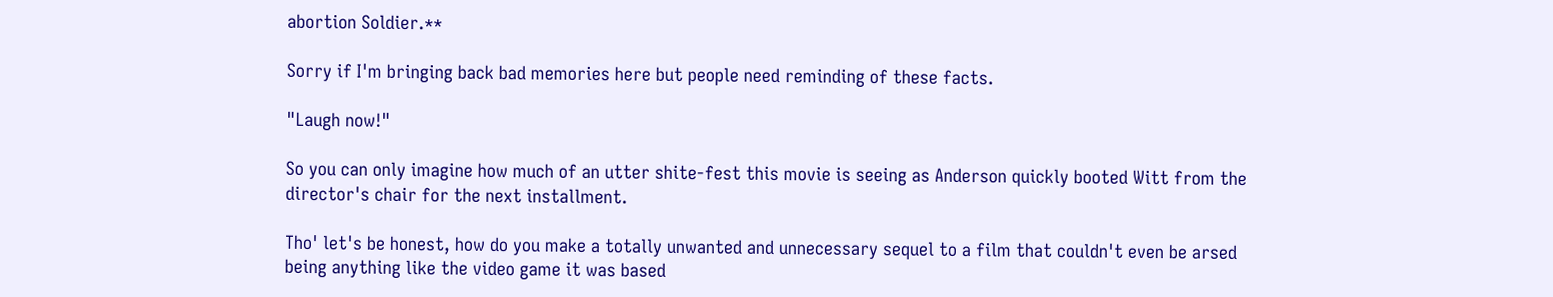abortion Soldier.**

Sorry if I'm bringing back bad memories here but people need reminding of these facts.

"Laugh now!"

So you can only imagine how much of an utter shite-fest this movie is seeing as Anderson quickly booted Witt from the director's chair for the next installment.

Tho' let's be honest, how do you make a totally unwanted and unnecessary sequel to a film that couldn't even be arsed being anything like the video game it was based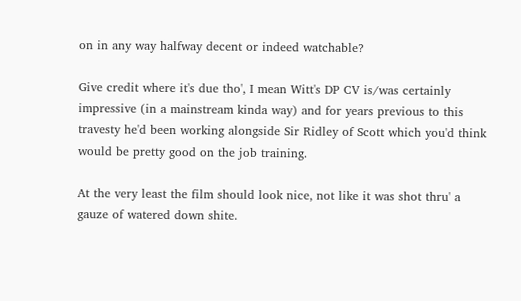on in any way halfway decent or indeed watchable?

Give credit where it's due tho', I mean Witt's DP CV is/was certainly impressive (in a mainstream kinda way) and for years previous to this travesty he'd been working alongside Sir Ridley of Scott which you'd think would be pretty good on the job training.

At the very least the film should look nice, not like it was shot thru' a gauze of watered down shite.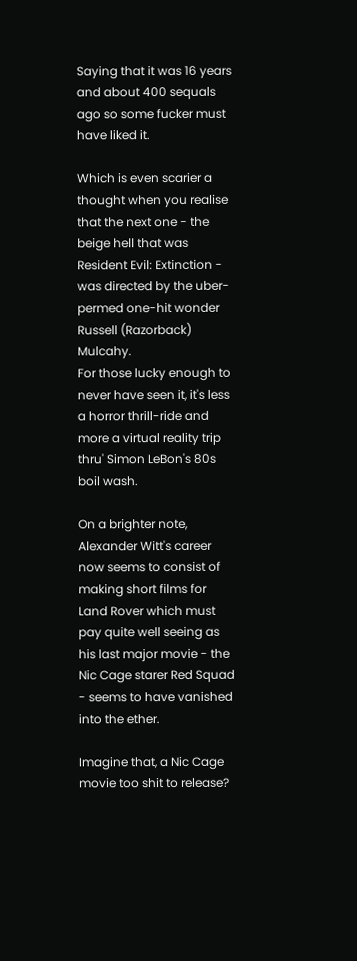Saying that it was 16 years and about 400 sequals ago so some fucker must have liked it.

Which is even scarier a thought when you realise that the next one - the beige hell that was Resident Evil: Extinction - was directed by the uber-permed one-hit wonder Russell (Razorback) Mulcahy.
For those lucky enough to never have seen it, it's less a horror thrill-ride and more a virtual reality trip thru' Simon LeBon's 80s boil wash.

On a brighter note, Alexander Witt's career now seems to consist of making short films for Land Rover which must pay quite well seeing as his last major movie - the Nic Cage starer Red Squad - seems to have vanished into the ether.

Imagine that, a Nic Cage movie too shit to release?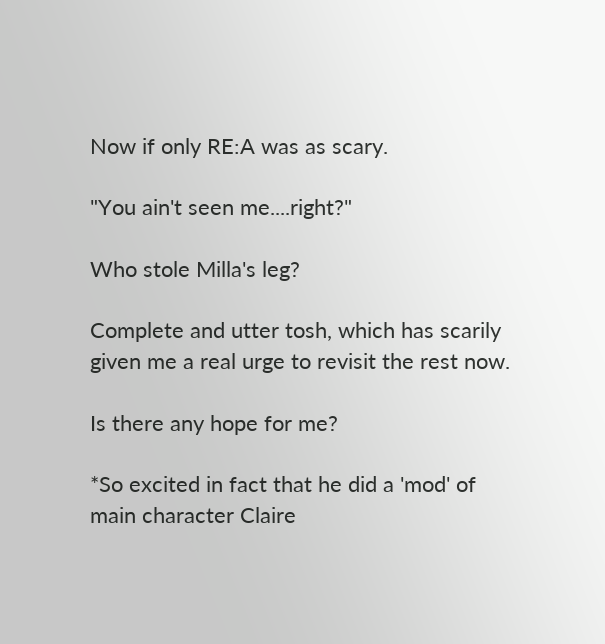Now if only RE:A was as scary.

"You ain't seen me....right?"

Who stole Milla's leg?

Complete and utter tosh, which has scarily given me a real urge to revisit the rest now.

Is there any hope for me?

*So excited in fact that he did a 'mod' of main character Claire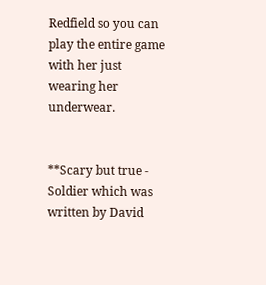Redfield so you can play the entire game with her just wearing her underwear.


**Scary but true - Soldier which was written by David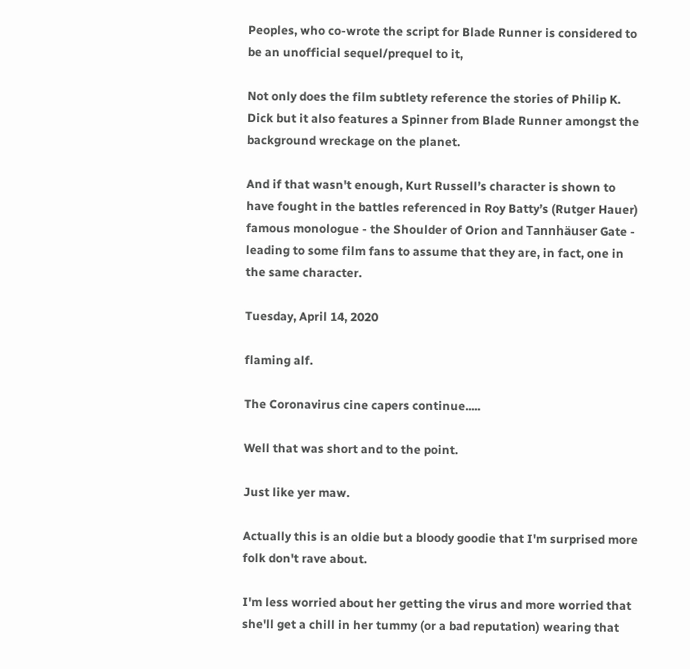Peoples, who co-wrote the script for Blade Runner is considered to be an unofficial sequel/prequel to it,

Not only does the film subtlety reference the stories of Philip K. Dick but it also features a Spinner from Blade Runner amongst the background wreckage on the planet.

And if that wasn't enough, Kurt Russell’s character is shown to have fought in the battles referenced in Roy Batty’s (Rutger Hauer) famous monologue - the Shoulder of Orion and Tannhäuser Gate - leading to some film fans to assume that they are, in fact, one in the same character.

Tuesday, April 14, 2020

flaming alf.

The Coronavirus cine capers continue.....

Well that was short and to the point.

Just like yer maw.

Actually this is an oldie but a bloody goodie that I'm surprised more folk don't rave about.

I'm less worried about her getting the virus and more worried that she'll get a chill in her tummy (or a bad reputation) wearing that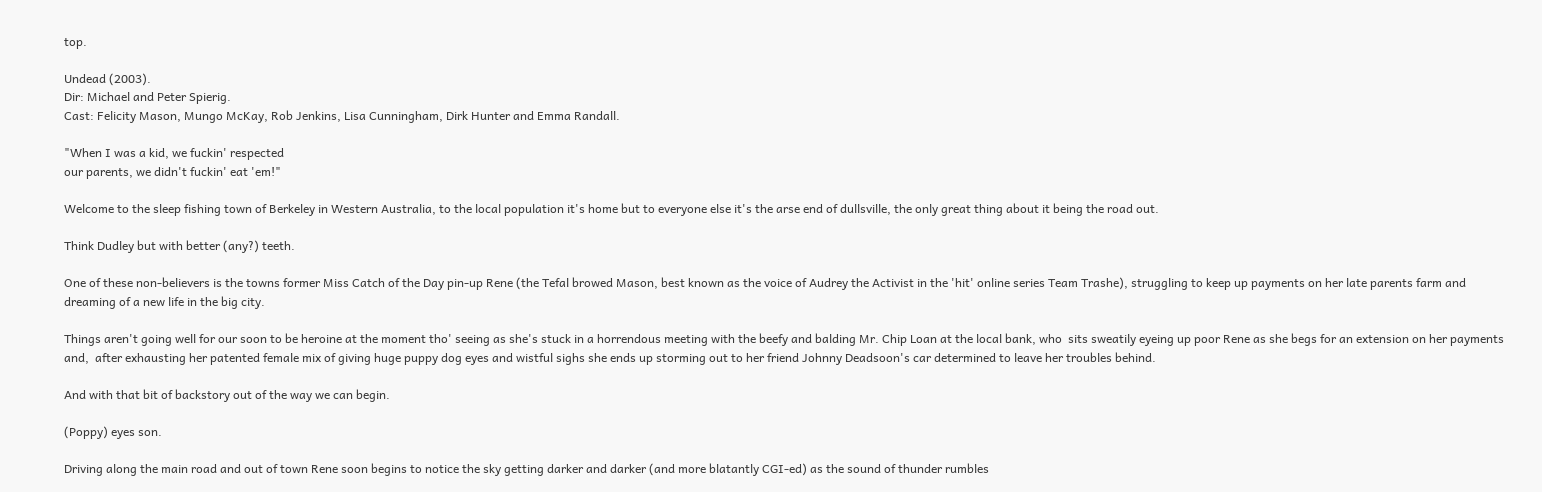top.

Undead (2003).
Dir: Michael and Peter Spierig.
Cast: Felicity Mason, Mungo McKay, Rob Jenkins, Lisa Cunningham, Dirk Hunter and Emma Randall.

"When I was a kid, we fuckin' respected
our parents, we didn't fuckin' eat 'em!"

Welcome to the sleep fishing town of Berkeley in Western Australia, to the local population it's home but to everyone else it's the arse end of dullsville, the only great thing about it being the road out.

Think Dudley but with better (any?) teeth.

One of these non-believers is the towns former Miss Catch of the Day pin-up Rene (the Tefal browed Mason, best known as the voice of Audrey the Activist in the 'hit' online series Team Trashe), struggling to keep up payments on her late parents farm and dreaming of a new life in the big city.

Things aren't going well for our soon to be heroine at the moment tho' seeing as she's stuck in a horrendous meeting with the beefy and balding Mr. Chip Loan at the local bank, who  sits sweatily eyeing up poor Rene as she begs for an extension on her payments and,  after exhausting her patented female mix of giving huge puppy dog eyes and wistful sighs she ends up storming out to her friend Johnny Deadsoon's car determined to leave her troubles behind.

And with that bit of backstory out of the way we can begin.

(Poppy) eyes son.

Driving along the main road and out of town Rene soon begins to notice the sky getting darker and darker (and more blatantly CGI-ed) as the sound of thunder rumbles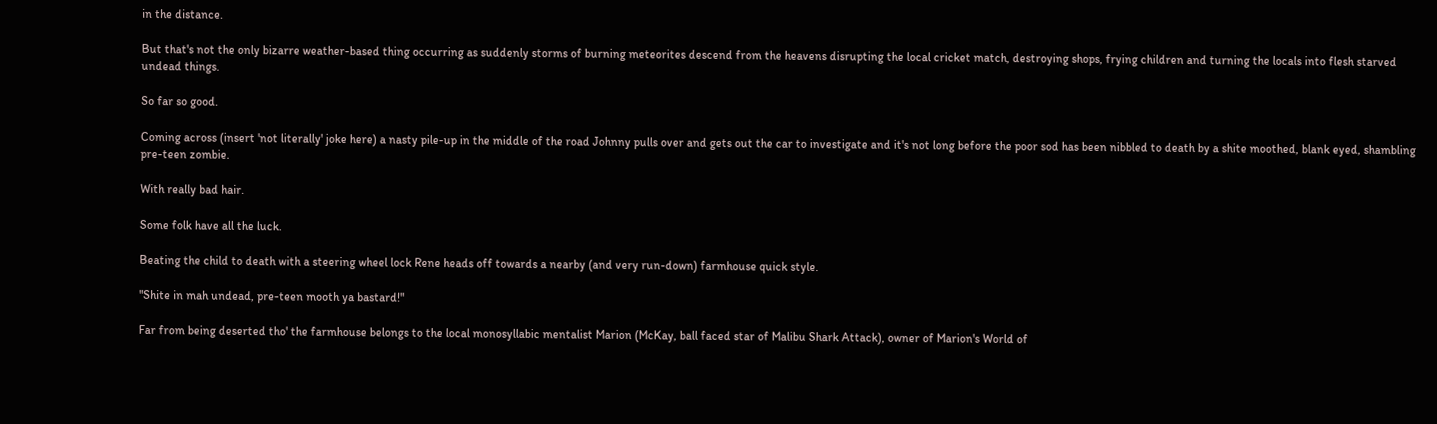in the distance.

But that's not the only bizarre weather-based thing occurring as suddenly storms of burning meteorites descend from the heavens disrupting the local cricket match, destroying shops, frying children and turning the locals into flesh starved undead things.

So far so good.

Coming across (insert 'not literally' joke here) a nasty pile-up in the middle of the road Johnny pulls over and gets out the car to investigate and it's not long before the poor sod has been nibbled to death by a shite moothed, blank eyed, shambling pre-teen zombie.

With really bad hair.

Some folk have all the luck.

Beating the child to death with a steering wheel lock Rene heads off towards a nearby (and very run-down) farmhouse quick style.

"Shite in mah undead, pre-teen mooth ya bastard!"

Far from being deserted tho' the farmhouse belongs to the local monosyllabic mentalist Marion (McKay, ball faced star of Malibu Shark Attack), owner of Marion's World of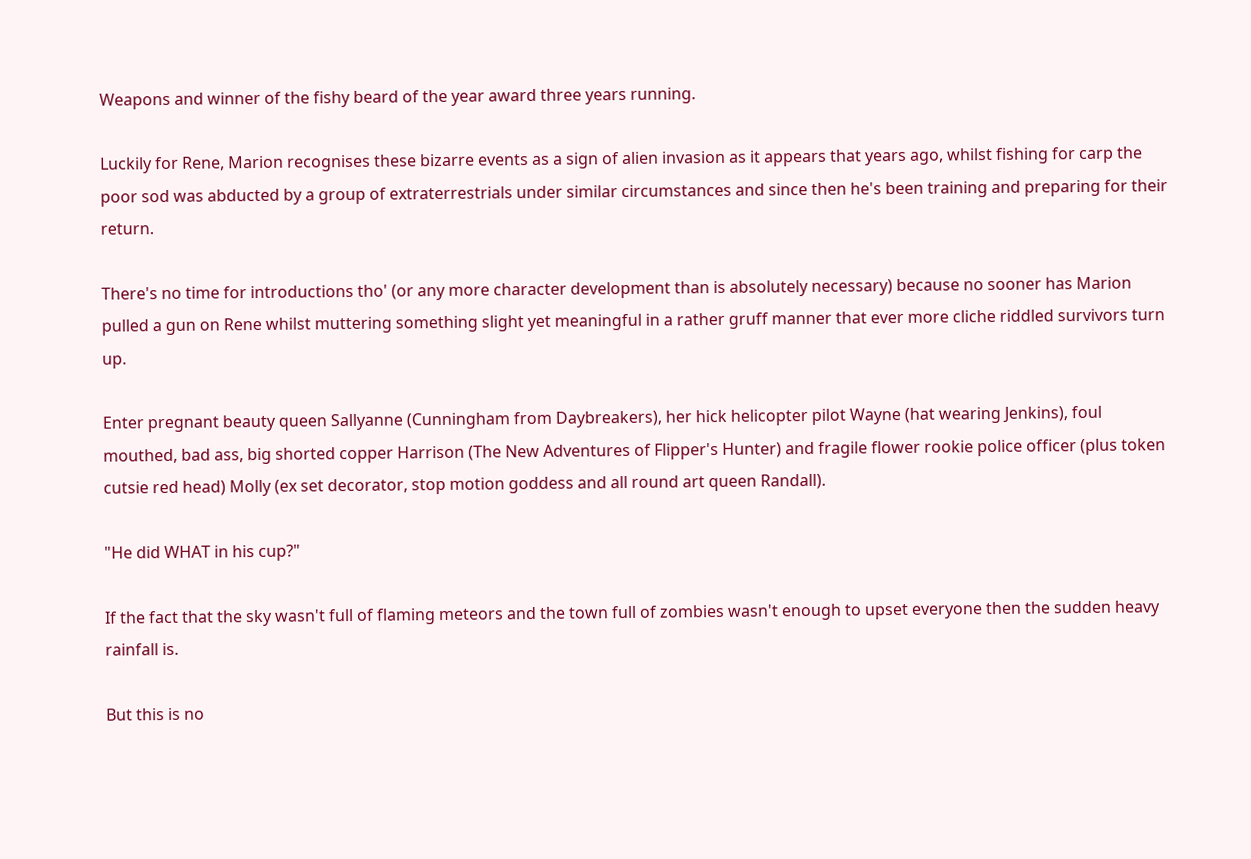Weapons and winner of the fishy beard of the year award three years running.

Luckily for Rene, Marion recognises these bizarre events as a sign of alien invasion as it appears that years ago, whilst fishing for carp the poor sod was abducted by a group of extraterrestrials under similar circumstances and since then he's been training and preparing for their return.

There's no time for introductions tho' (or any more character development than is absolutely necessary) because no sooner has Marion pulled a gun on Rene whilst muttering something slight yet meaningful in a rather gruff manner that ever more cliche riddled survivors turn up.

Enter pregnant beauty queen Sallyanne (Cunningham from Daybreakers), her hick helicopter pilot Wayne (hat wearing Jenkins), foul mouthed, bad ass, big shorted copper Harrison (The New Adventures of Flipper's Hunter) and fragile flower rookie police officer (plus token cutsie red head) Molly (ex set decorator, stop motion goddess and all round art queen Randall).

"He did WHAT in his cup?"

If the fact that the sky wasn't full of flaming meteors and the town full of zombies wasn't enough to upset everyone then the sudden heavy rainfall is.

But this is no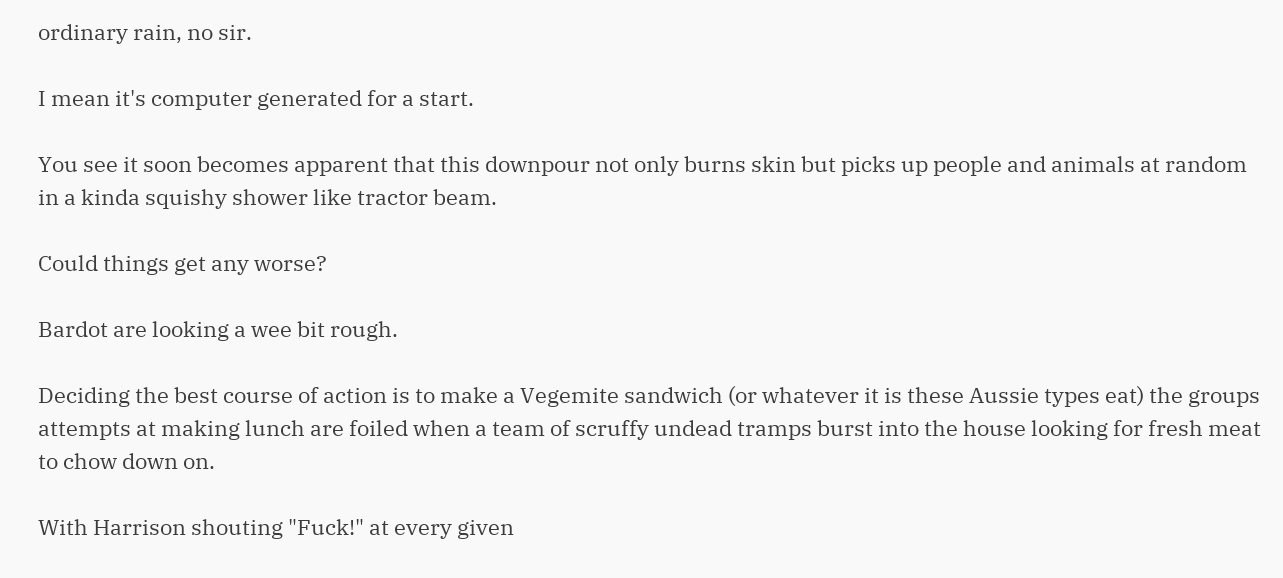ordinary rain, no sir.

I mean it's computer generated for a start.

You see it soon becomes apparent that this downpour not only burns skin but picks up people and animals at random in a kinda squishy shower like tractor beam.

Could things get any worse?

Bardot are looking a wee bit rough.

Deciding the best course of action is to make a Vegemite sandwich (or whatever it is these Aussie types eat) the groups attempts at making lunch are foiled when a team of scruffy undead tramps burst into the house looking for fresh meat to chow down on.

With Harrison shouting "Fuck!" at every given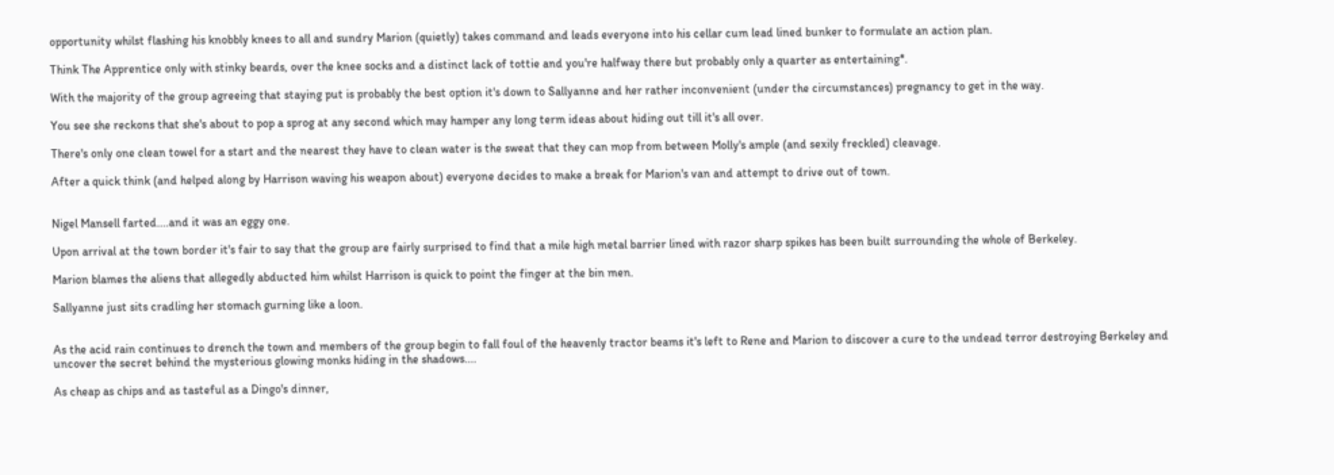opportunity whilst flashing his knobbly knees to all and sundry Marion (quietly) takes command and leads everyone into his cellar cum lead lined bunker to formulate an action plan.

Think The Apprentice only with stinky beards, over the knee socks and a distinct lack of tottie and you're halfway there but probably only a quarter as entertaining*.

With the majority of the group agreeing that staying put is probably the best option it's down to Sallyanne and her rather inconvenient (under the circumstances) pregnancy to get in the way.

You see she reckons that she's about to pop a sprog at any second which may hamper any long term ideas about hiding out till it's all over.

There's only one clean towel for a start and the nearest they have to clean water is the sweat that they can mop from between Molly's ample (and sexily freckled) cleavage.

After a quick think (and helped along by Harrison waving his weapon about) everyone decides to make a break for Marion's van and attempt to drive out of town.


Nigel Mansell farted....and it was an eggy one.

Upon arrival at the town border it's fair to say that the group are fairly surprised to find that a mile high metal barrier lined with razor sharp spikes has been built surrounding the whole of Berkeley.

Marion blames the aliens that allegedly abducted him whilst Harrison is quick to point the finger at the bin men.

Sallyanne just sits cradling her stomach gurning like a loon.


As the acid rain continues to drench the town and members of the group begin to fall foul of the heavenly tractor beams it's left to Rene and Marion to discover a cure to the undead terror destroying Berkeley and uncover the secret behind the mysterious glowing monks hiding in the shadows....

As cheap as chips and as tasteful as a Dingo's dinner,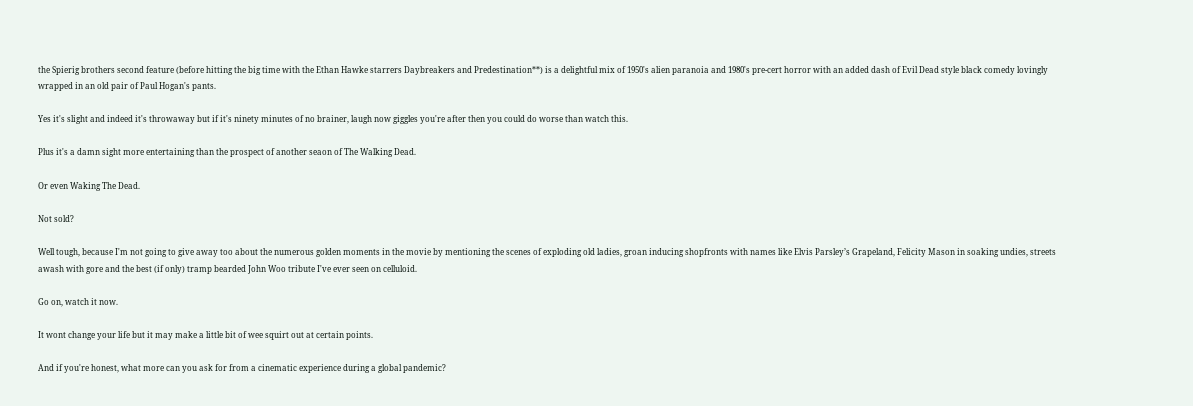the Spierig brothers second feature (before hitting the big time with the Ethan Hawke starrers Daybreakers and Predestination**) is a delightful mix of 1950's alien paranoia and 1980's pre-cert horror with an added dash of Evil Dead style black comedy lovingly wrapped in an old pair of Paul Hogan's pants.

Yes it's slight and indeed it's throwaway but if it's ninety minutes of no brainer, laugh now giggles you're after then you could do worse than watch this.

Plus it's a damn sight more entertaining than the prospect of another seaon of The Walking Dead.

Or even Waking The Dead.

Not sold?

Well tough, because I'm not going to give away too about the numerous golden moments in the movie by mentioning the scenes of exploding old ladies, groan inducing shopfronts with names like Elvis Parsley’s Grapeland, Felicity Mason in soaking undies, streets awash with gore and the best (if only) tramp bearded John Woo tribute I've ever seen on celluloid.

Go on, watch it now.

It wont change your life but it may make a little bit of wee squirt out at certain points.

And if you're honest, what more can you ask for from a cinematic experience during a global pandemic?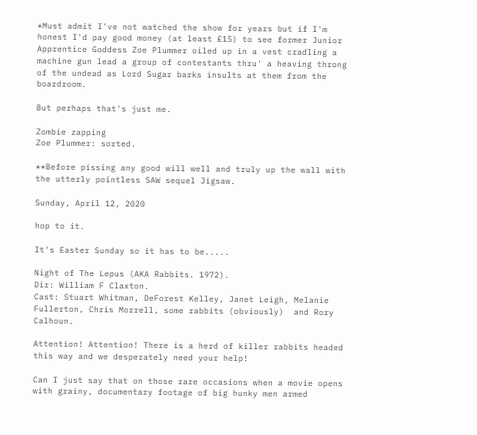*Must admit I've not watched the show for years but if I'm honest I'd pay good money (at least £15) to see former Junior Apprentice Goddess Zoe Plummer oiled up in a vest cradling a machine gun lead a group of contestants thru' a heaving throng of the undead as Lord Sugar barks insults at them from the boardroom.

But perhaps that's just me.

Zombie zapping
Zoe Plummer: sorted.

**Before pissing any good will well and truly up the wall with the utterly pointless SAW sequel Jigsaw.

Sunday, April 12, 2020

hop to it.

It's Easter Sunday so it has to be.....

Night of The Lepus (AKA Rabbits. 1972).
Dir: William F Claxton.
Cast: Stuart Whitman, DeForest Kelley, Janet Leigh, Melanie Fullerton, Chris Morrell, some rabbits (obviously)  and Rory Calhoun.

Attention! Attention! There is a herd of killer rabbits headed this way and we desperately need your help!

Can I just say that on those rare occasions when a movie opens with grainy, documentary footage of big hunky men armed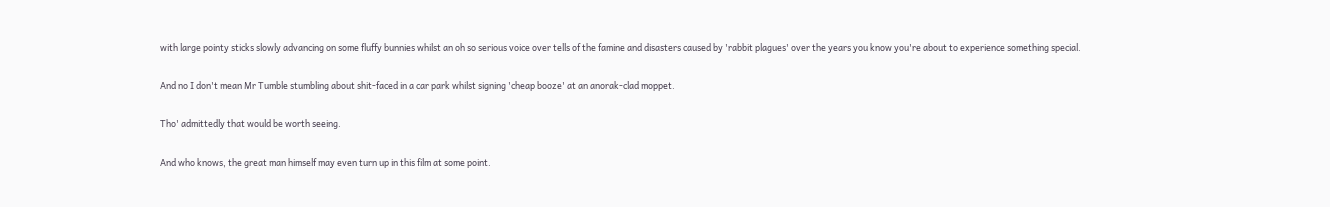with large pointy sticks slowly advancing on some fluffy bunnies whilst an oh so serious voice over tells of the famine and disasters caused by 'rabbit plagues' over the years you know you're about to experience something special.

And no I don't mean Mr Tumble stumbling about shit-faced in a car park whilst signing 'cheap booze' at an anorak-clad moppet.

Tho' admittedly that would be worth seeing.

And who knows, the great man himself may even turn up in this film at some point.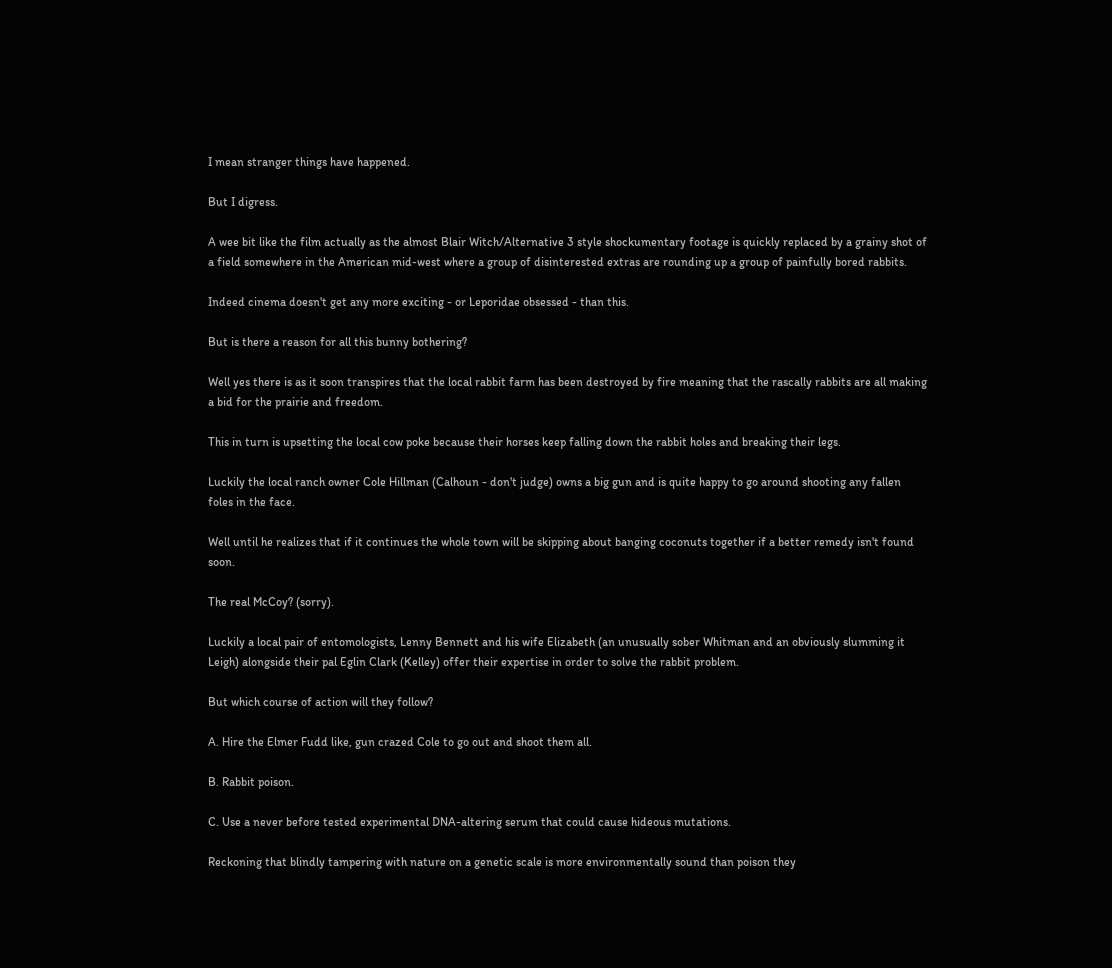I mean stranger things have happened.

But I digress.

A wee bit like the film actually as the almost Blair Witch/Alternative 3 style shockumentary footage is quickly replaced by a grainy shot of a field somewhere in the American mid-west where a group of disinterested extras are rounding up a group of painfully bored rabbits.

Indeed cinema doesn't get any more exciting - or Leporidae obsessed - than this.

But is there a reason for all this bunny bothering?

Well yes there is as it soon transpires that the local rabbit farm has been destroyed by fire meaning that the rascally rabbits are all making a bid for the prairie and freedom.

This in turn is upsetting the local cow poke because their horses keep falling down the rabbit holes and breaking their legs.

Luckily the local ranch owner Cole Hillman (Calhoun - don't judge) owns a big gun and is quite happy to go around shooting any fallen foles in the face.

Well until he realizes that if it continues the whole town will be skipping about banging coconuts together if a better remedy isn't found soon.

The real McCoy? (sorry).

Luckily a local pair of entomologists, Lenny Bennett and his wife Elizabeth (an unusually sober Whitman and an obviously slumming it Leigh) alongside their pal Eglin Clark (Kelley) offer their expertise in order to solve the rabbit problem.

But which course of action will they follow?

A. Hire the Elmer Fudd like, gun crazed Cole to go out and shoot them all.

B. Rabbit poison.

C. Use a never before tested experimental DNA-altering serum that could cause hideous mutations.

Reckoning that blindly tampering with nature on a genetic scale is more environmentally sound than poison they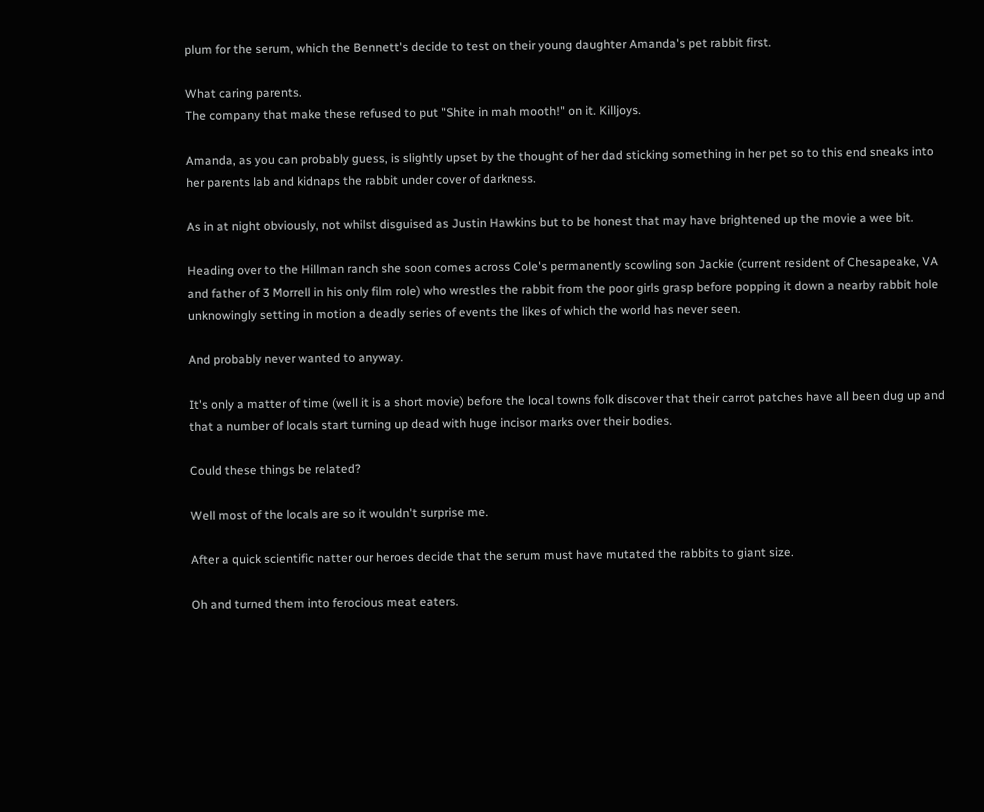plum for the serum, which the Bennett's decide to test on their young daughter Amanda's pet rabbit first.

What caring parents.
The company that make these refused to put "Shite in mah mooth!" on it. Killjoys.

Amanda, as you can probably guess, is slightly upset by the thought of her dad sticking something in her pet so to this end sneaks into her parents lab and kidnaps the rabbit under cover of darkness.

As in at night obviously, not whilst disguised as Justin Hawkins but to be honest that may have brightened up the movie a wee bit.

Heading over to the Hillman ranch she soon comes across Cole's permanently scowling son Jackie (current resident of Chesapeake, VA and father of 3 Morrell in his only film role) who wrestles the rabbit from the poor girls grasp before popping it down a nearby rabbit hole unknowingly setting in motion a deadly series of events the likes of which the world has never seen.

And probably never wanted to anyway.

It's only a matter of time (well it is a short movie) before the local towns folk discover that their carrot patches have all been dug up and that a number of locals start turning up dead with huge incisor marks over their bodies.

Could these things be related?

Well most of the locals are so it wouldn't surprise me.

After a quick scientific natter our heroes decide that the serum must have mutated the rabbits to giant size.

Oh and turned them into ferocious meat eaters.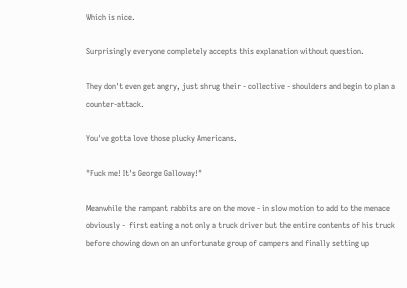Which is nice.

Surprisingly everyone completely accepts this explanation without question.

They don't even get angry, just shrug their - collective - shoulders and begin to plan a counter-attack.

You've gotta love those plucky Americans.

"Fuck me! It's George Galloway!"

Meanwhile the rampant rabbits are on the move - in slow motion to add to the menace obviously -  first eating a not only a truck driver but the entire contents of his truck before chowing down on an unfortunate group of campers and finally setting up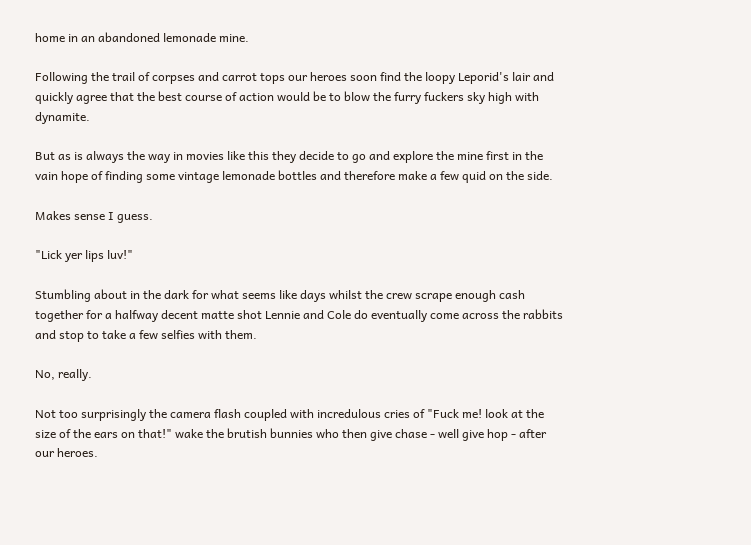home in an abandoned lemonade mine.

Following the trail of corpses and carrot tops our heroes soon find the loopy Leporid's lair and quickly agree that the best course of action would be to blow the furry fuckers sky high with dynamite.

But as is always the way in movies like this they decide to go and explore the mine first in the vain hope of finding some vintage lemonade bottles and therefore make a few quid on the side.

Makes sense I guess.

"Lick yer lips luv!"

Stumbling about in the dark for what seems like days whilst the crew scrape enough cash together for a halfway decent matte shot Lennie and Cole do eventually come across the rabbits and stop to take a few selfies with them.

No, really.

Not too surprisingly the camera flash coupled with incredulous cries of "Fuck me! look at the size of the ears on that!" wake the brutish bunnies who then give chase - well give hop - after our heroes.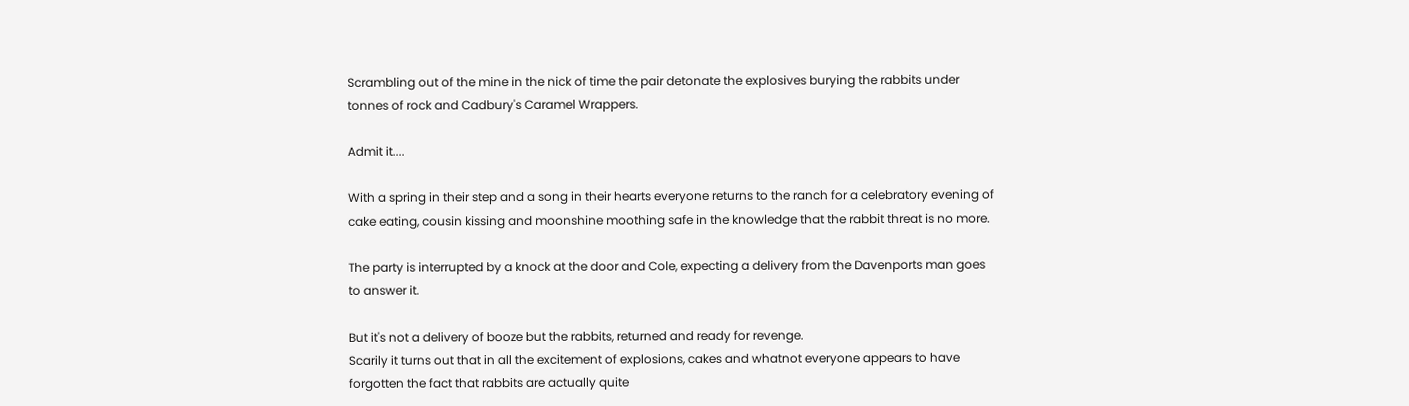Scrambling out of the mine in the nick of time the pair detonate the explosives burying the rabbits under tonnes of rock and Cadbury's Caramel Wrappers.

Admit it....

With a spring in their step and a song in their hearts everyone returns to the ranch for a celebratory evening of cake eating, cousin kissing and moonshine moothing safe in the knowledge that the rabbit threat is no more.

The party is interrupted by a knock at the door and Cole, expecting a delivery from the Davenports man goes to answer it.

But it's not a delivery of booze but the rabbits, returned and ready for revenge.
Scarily it turns out that in all the excitement of explosions, cakes and whatnot everyone appears to have forgotten the fact that rabbits are actually quite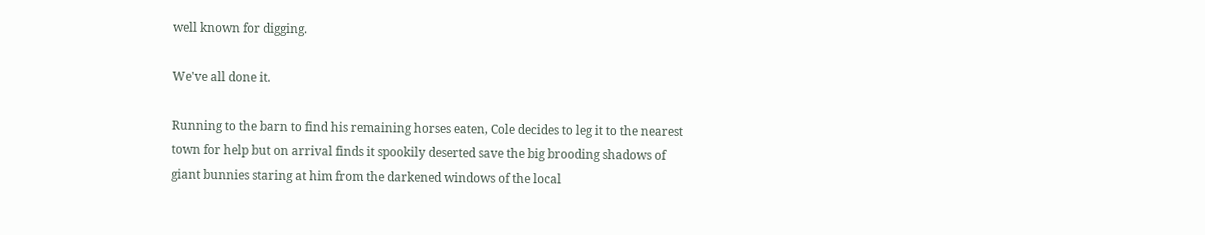well known for digging.

We've all done it.

Running to the barn to find his remaining horses eaten, Cole decides to leg it to the nearest town for help but on arrival finds it spookily deserted save the big brooding shadows of giant bunnies staring at him from the darkened windows of the local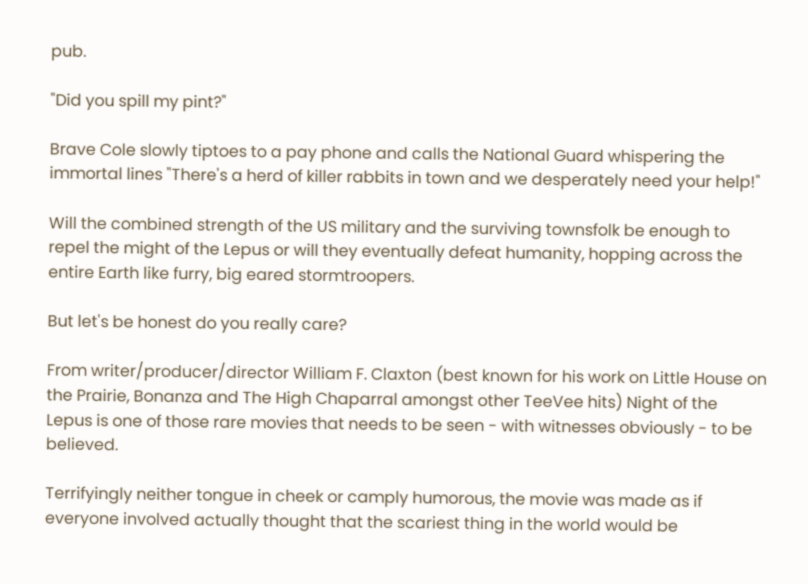pub.

"Did you spill my pint?"

Brave Cole slowly tiptoes to a pay phone and calls the National Guard whispering the immortal lines "There's a herd of killer rabbits in town and we desperately need your help!"

Will the combined strength of the US military and the surviving townsfolk be enough to repel the might of the Lepus or will they eventually defeat humanity, hopping across the entire Earth like furry, big eared stormtroopers.

But let's be honest do you really care?

From writer/producer/director William F. Claxton (best known for his work on Little House on the Prairie, Bonanza and The High Chaparral amongst other TeeVee hits) Night of the Lepus is one of those rare movies that needs to be seen - with witnesses obviously - to be believed.

Terrifyingly neither tongue in cheek or camply humorous, the movie was made as if everyone involved actually thought that the scariest thing in the world would be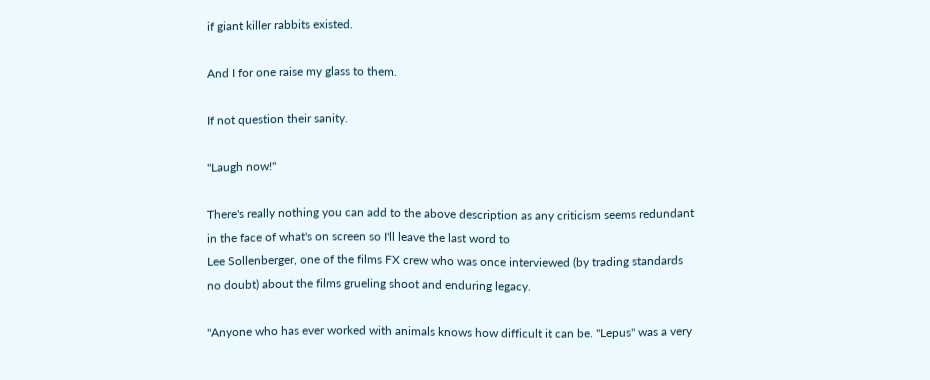if giant killer rabbits existed.

And I for one raise my glass to them.

If not question their sanity.

"Laugh now!"

There's really nothing you can add to the above description as any criticism seems redundant in the face of what's on screen so I'll leave the last word to
Lee Sollenberger, one of the films FX crew who was once interviewed (by trading standards no doubt) about the films grueling shoot and enduring legacy.

"Anyone who has ever worked with animals knows how difficult it can be. "Lepus" was a very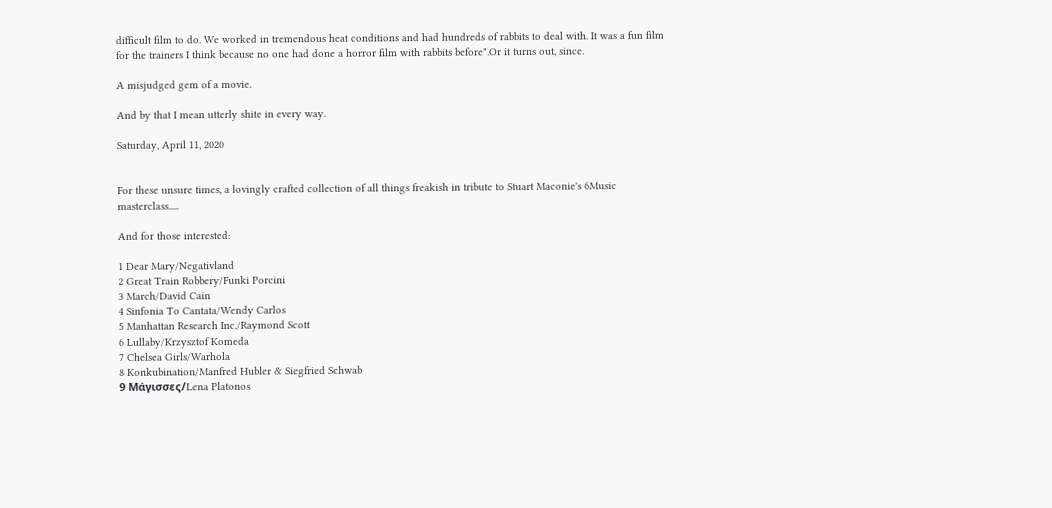difficult film to do. We worked in tremendous heat conditions and had hundreds of rabbits to deal with. It was a fun film for the trainers I think because no one had done a horror film with rabbits before".Or it turns out, since.

A misjudged gem of a movie.

And by that I mean utterly shite in every way.

Saturday, April 11, 2020


For these unsure times, a lovingly crafted collection of all things freakish in tribute to Stuart Maconie's 6Music masterclass.....

And for those interested:

1 Dear Mary/Negativland
2 Great Train Robbery/Funki Porcini
3 March/David Cain
4 Sinfonia To Cantata/Wendy Carlos
5 Manhattan Research Inc./Raymond Scott
6 Lullaby/Krzysztof Komeda
7 Chelsea Girls/Warhola
8 Konkubination/Manfred Hubler & Siegfried Schwab
9 Μάγισσες/Lena Platonos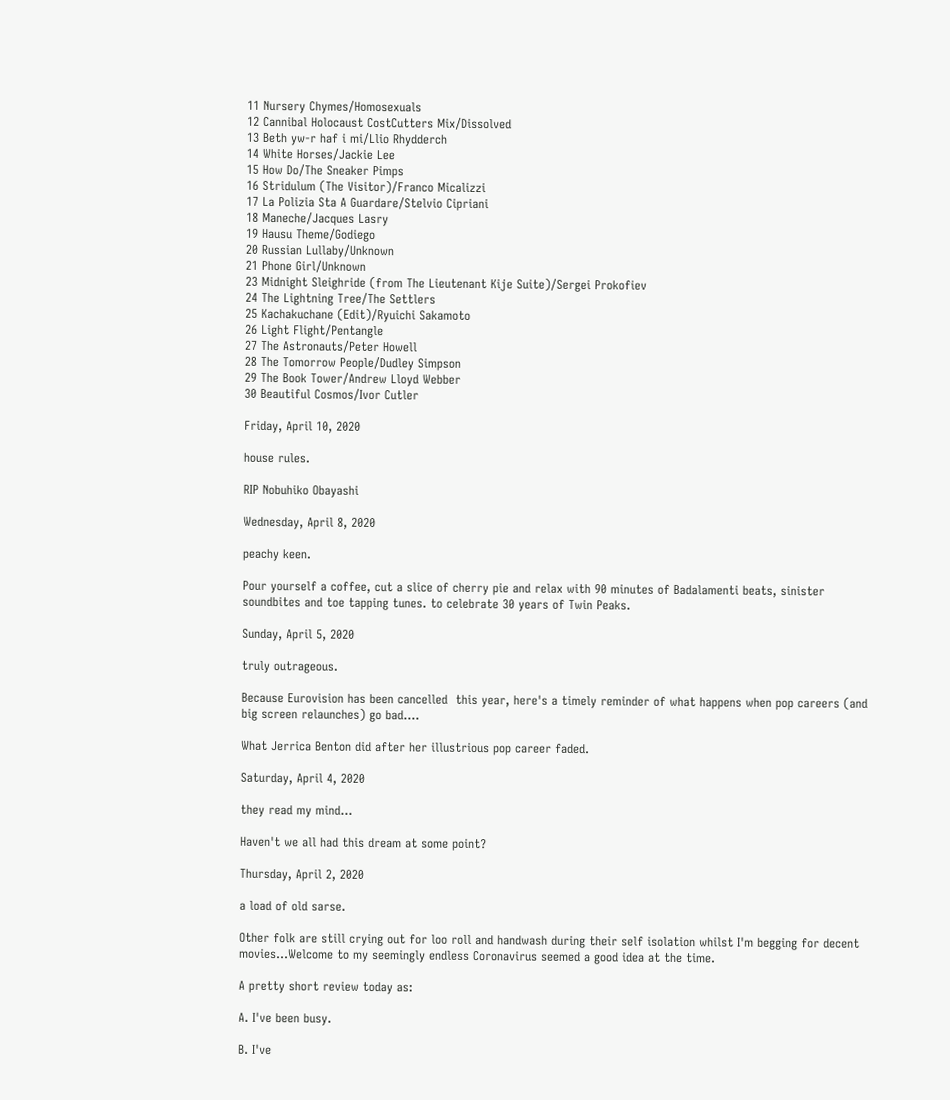11 Nursery Chymes/Homosexuals
12 Cannibal Holocaust CostCutters Mix/Dissolved
13 Beth yw-r haf i mi/Llio Rhydderch
14 White Horses/Jackie Lee
15 How Do/The Sneaker Pimps
16 Stridulum (The Visitor)/Franco Micalizzi
17 La Polizia Sta A Guardare/Stelvio Cipriani
18 Maneche/Jacques Lasry
19 Hausu Theme/Godiego
20 Russian Lullaby/Unknown
21 Phone Girl/Unknown
23 Midnight Sleighride (from The Lieutenant Kije Suite)/Sergei Prokofiev
24 The Lightning Tree/The Settlers
25 Kachakuchane (Edit)/Ryuichi Sakamoto
26 Light Flight/Pentangle
27 The Astronauts/Peter Howell
28 The Tomorrow People/Dudley Simpson
29 The Book Tower/Andrew Lloyd Webber
30 Beautiful Cosmos/Ivor Cutler

Friday, April 10, 2020

house rules.

RIP Nobuhiko Obayashi

Wednesday, April 8, 2020

peachy keen.

Pour yourself a coffee, cut a slice of cherry pie and relax with 90 minutes of Badalamenti beats, sinister soundbites and toe tapping tunes. to celebrate 30 years of Twin Peaks.

Sunday, April 5, 2020

truly outrageous.

Because Eurovision has been cancelled  this year, here's a timely reminder of what happens when pop careers (and big screen relaunches) go bad....

What Jerrica Benton did after her illustrious pop career faded.

Saturday, April 4, 2020

they read my mind...

Haven't we all had this dream at some point?

Thursday, April 2, 2020

a load of old sarse.

Other folk are still crying out for loo roll and handwash during their self isolation whilst I'm begging for decent movies...Welcome to my seemingly endless Coronavirus seemed a good idea at the time.

A pretty short review today as:

A. I've been busy.

B. I've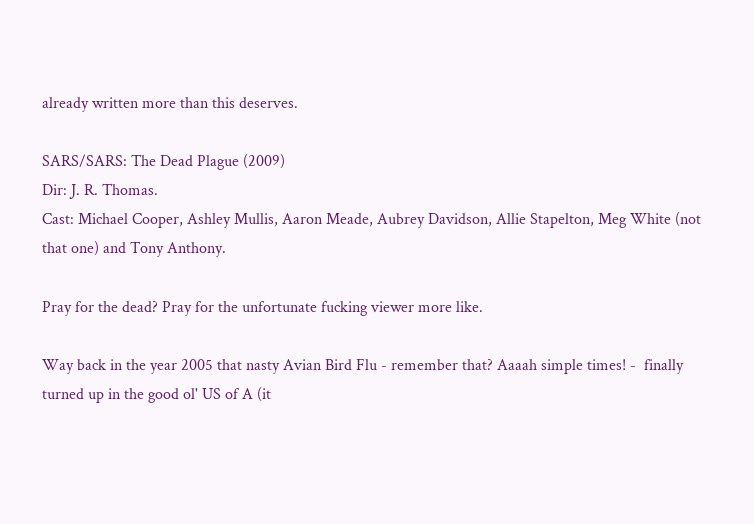already written more than this deserves.

SARS/SARS: The Dead Plague (2009)
Dir: J. R. Thomas.
Cast: Michael Cooper, Ashley Mullis, Aaron Meade, Aubrey Davidson, Allie Stapelton, Meg White (not that one) and Tony Anthony.

Pray for the dead? Pray for the unfortunate fucking viewer more like.

Way back in the year 2005 that nasty Avian Bird Flu - remember that? Aaaah simple times! -  finally turned up in the good ol' US of A (it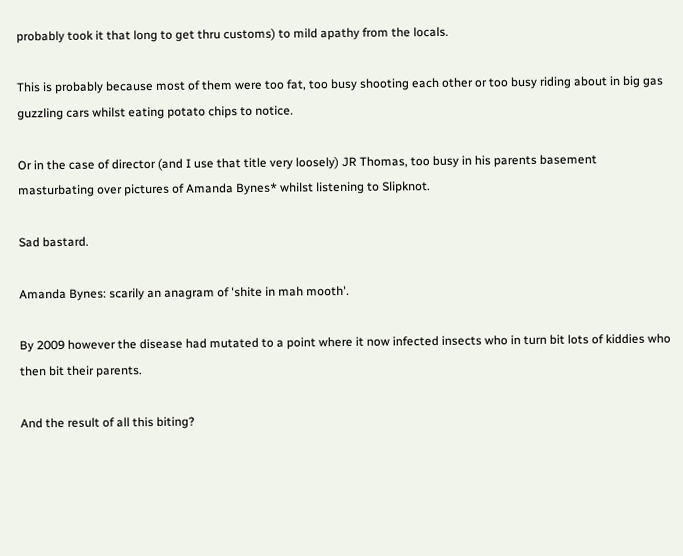probably took it that long to get thru customs) to mild apathy from the locals.

This is probably because most of them were too fat, too busy shooting each other or too busy riding about in big gas guzzling cars whilst eating potato chips to notice.

Or in the case of director (and I use that title very loosely) JR Thomas, too busy in his parents basement masturbating over pictures of Amanda Bynes* whilst listening to Slipknot.

Sad bastard.

Amanda Bynes: scarily an anagram of 'shite in mah mooth'.

By 2009 however the disease had mutated to a point where it now infected insects who in turn bit lots of kiddies who then bit their parents.

And the result of all this biting?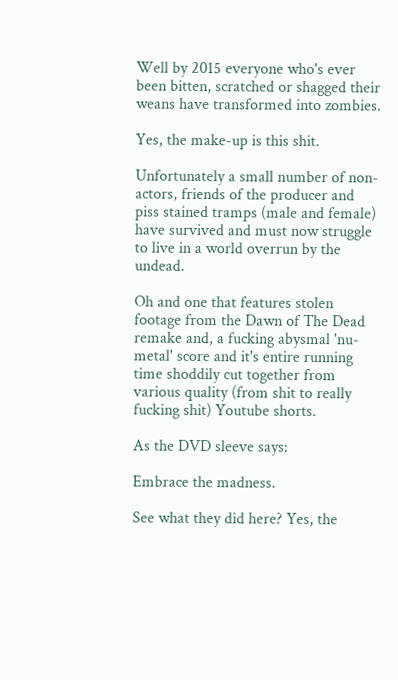Well by 2015 everyone who's ever been bitten, scratched or shagged their weans have transformed into zombies.

Yes, the make-up is this shit.

Unfortunately a small number of non-actors, friends of the producer and piss stained tramps (male and female) have survived and must now struggle to live in a world overrun by the undead.

Oh and one that features stolen footage from the Dawn of The Dead remake and, a fucking abysmal 'nu-metal' score and it's entire running time shoddily cut together from various quality (from shit to really fucking shit) Youtube shorts.

As the DVD sleeve says:

Embrace the madness.

See what they did here? Yes, the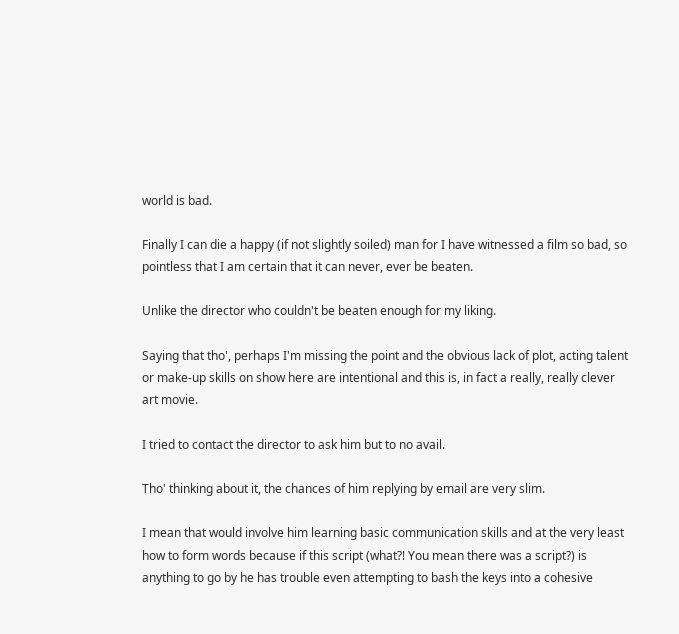world is bad.

Finally I can die a happy (if not slightly soiled) man for I have witnessed a film so bad, so pointless that I am certain that it can never, ever be beaten.

Unlike the director who couldn't be beaten enough for my liking.

Saying that tho', perhaps I'm missing the point and the obvious lack of plot, acting talent or make-up skills on show here are intentional and this is, in fact a really, really clever art movie.

I tried to contact the director to ask him but to no avail.

Tho' thinking about it, the chances of him replying by email are very slim.

I mean that would involve him learning basic communication skills and at the very least how to form words because if this script (what?! You mean there was a script?) is anything to go by he has trouble even attempting to bash the keys into a cohesive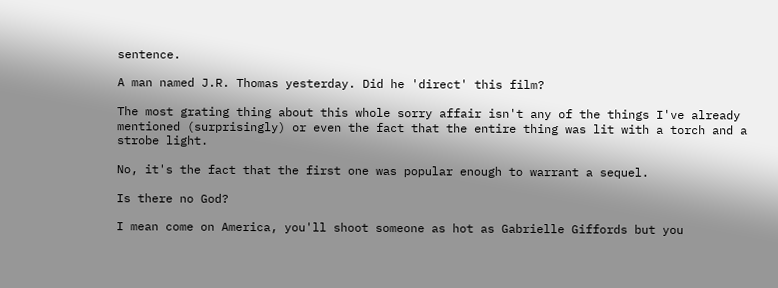sentence.

A man named J.R. Thomas yesterday. Did he 'direct' this film?

The most grating thing about this whole sorry affair isn't any of the things I've already mentioned (surprisingly) or even the fact that the entire thing was lit with a torch and a strobe light.

No, it's the fact that the first one was popular enough to warrant a sequel.

Is there no God?

I mean come on America, you'll shoot someone as hot as Gabrielle Giffords but you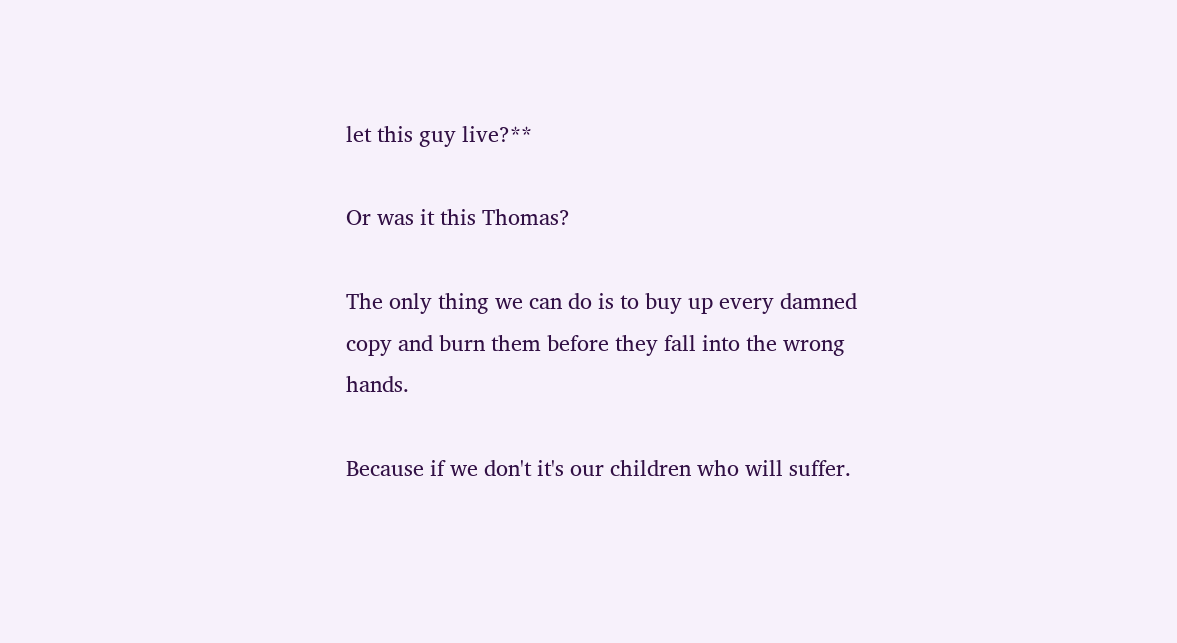let this guy live?**

Or was it this Thomas?

The only thing we can do is to buy up every damned copy and burn them before they fall into the wrong hands.

Because if we don't it's our children who will suffer.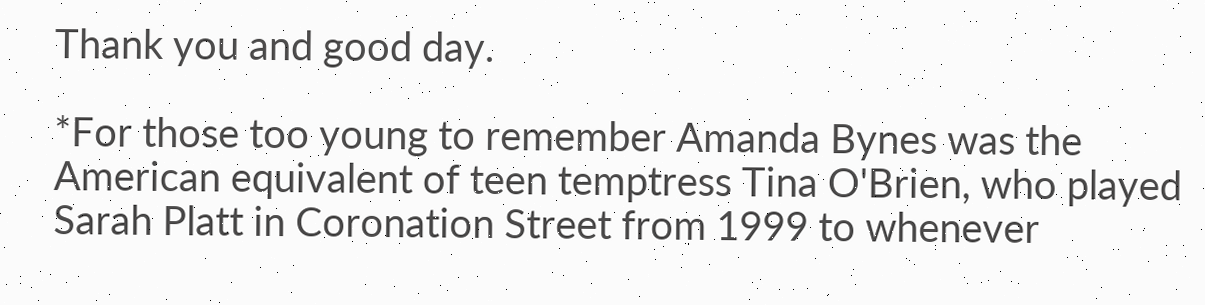Thank you and good day.

*For those too young to remember Amanda Bynes was the American equivalent of teen temptress Tina O'Brien, who played Sarah Platt in Coronation Street from 1999 to whenever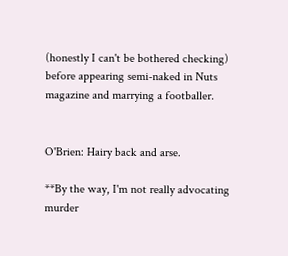(honestly I can't be bothered checking) before appearing semi-naked in Nuts magazine and marrying a footballer.


O'Brien: Hairy back and arse.

**By the way, I'm not really advocating murder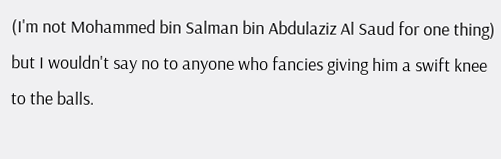(I'm not Mohammed bin Salman bin Abdulaziz Al Saud for one thing) but I wouldn't say no to anyone who fancies giving him a swift knee to the balls.